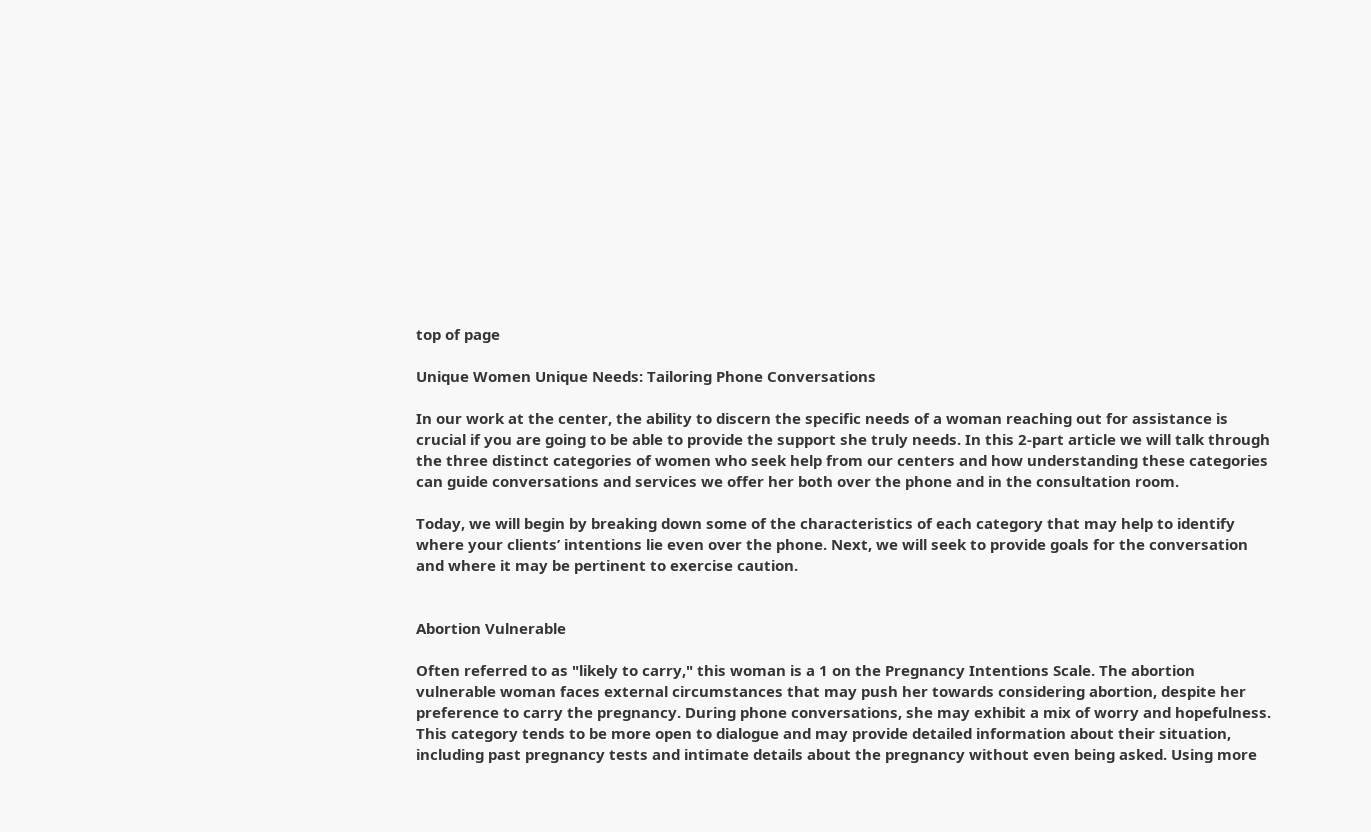top of page

Unique Women Unique Needs: Tailoring Phone Conversations

In our work at the center, the ability to discern the specific needs of a woman reaching out for assistance is crucial if you are going to be able to provide the support she truly needs. In this 2-part article we will talk through the three distinct categories of women who seek help from our centers and how understanding these categories can guide conversations and services we offer her both over the phone and in the consultation room.

Today, we will begin by breaking down some of the characteristics of each category that may help to identify where your clients’ intentions lie even over the phone. Next, we will seek to provide goals for the conversation and where it may be pertinent to exercise caution.


Abortion Vulnerable

Often referred to as "likely to carry," this woman is a 1 on the Pregnancy Intentions Scale. The abortion vulnerable woman faces external circumstances that may push her towards considering abortion, despite her preference to carry the pregnancy. During phone conversations, she may exhibit a mix of worry and hopefulness. This category tends to be more open to dialogue and may provide detailed information about their situation, including past pregnancy tests and intimate details about the pregnancy without even being asked. Using more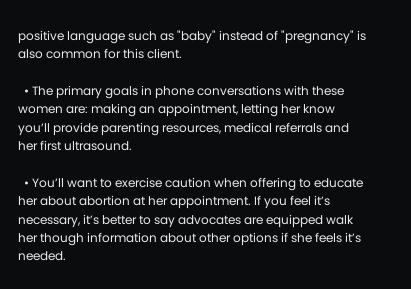positive language such as "baby" instead of "pregnancy" is also common for this client.

  • The primary goals in phone conversations with these women are: making an appointment, letting her know you’ll provide parenting resources, medical referrals and her first ultrasound.

  • You’ll want to exercise caution when offering to educate her about abortion at her appointment. If you feel it’s necessary, it’s better to say advocates are equipped walk her though information about other options if she feels it’s needed.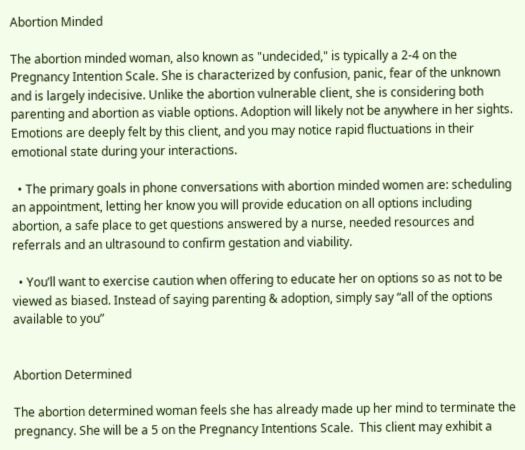Abortion Minded

The abortion minded woman, also known as "undecided," is typically a 2-4 on the Pregnancy Intention Scale. She is characterized by confusion, panic, fear of the unknown and is largely indecisive. Unlike the abortion vulnerable client, she is considering both parenting and abortion as viable options. Adoption will likely not be anywhere in her sights. Emotions are deeply felt by this client, and you may notice rapid fluctuations in their emotional state during your interactions.

  • The primary goals in phone conversations with abortion minded women are: scheduling an appointment, letting her know you will provide education on all options including abortion, a safe place to get questions answered by a nurse, needed resources and referrals and an ultrasound to confirm gestation and viability.

  • You’ll want to exercise caution when offering to educate her on options so as not to be viewed as biased. Instead of saying parenting & adoption, simply say “all of the options available to you”


Abortion Determined

The abortion determined woman feels she has already made up her mind to terminate the pregnancy. She will be a 5 on the Pregnancy Intentions Scale.  This client may exhibit a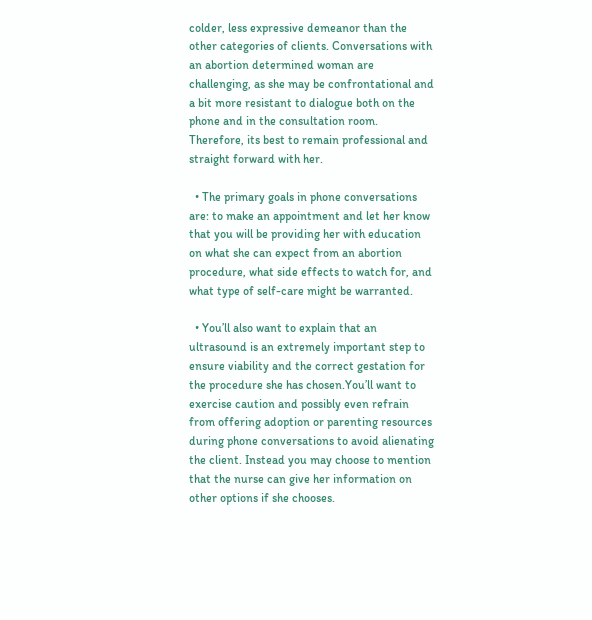colder, less expressive demeanor than the other categories of clients. Conversations with an abortion determined woman are challenging, as she may be confrontational and a bit more resistant to dialogue both on the phone and in the consultation room. Therefore, its best to remain professional and straight forward with her.

  • The primary goals in phone conversations are: to make an appointment and let her know that you will be providing her with education on what she can expect from an abortion procedure, what side effects to watch for, and what type of self-care might be warranted.

  • You’ll also want to explain that an ultrasound is an extremely important step to ensure viability and the correct gestation for the procedure she has chosen.You’ll want to exercise caution and possibly even refrain from offering adoption or parenting resources during phone conversations to avoid alienating the client. Instead you may choose to mention that the nurse can give her information on other options if she chooses.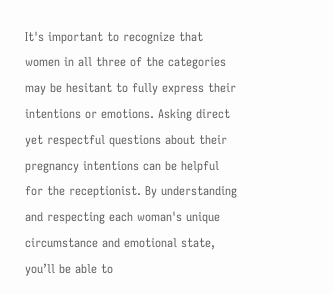It's important to recognize that women in all three of the categories may be hesitant to fully express their intentions or emotions. Asking direct yet respectful questions about their pregnancy intentions can be helpful for the receptionist. By understanding and respecting each woman's unique circumstance and emotional state, you’ll be able to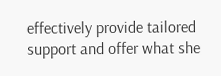effectively provide tailored support and offer what she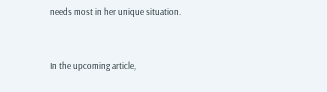needs most in her unique situation.


In the upcoming article,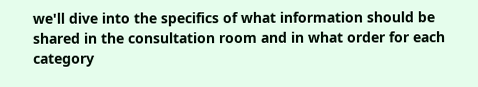we'll dive into the specifics of what information should be shared in the consultation room and in what order for each category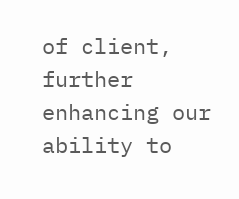of client, further enhancing our ability to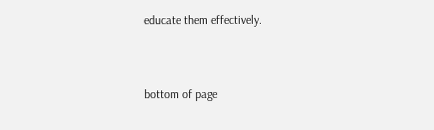educate them effectively.


bottom of page